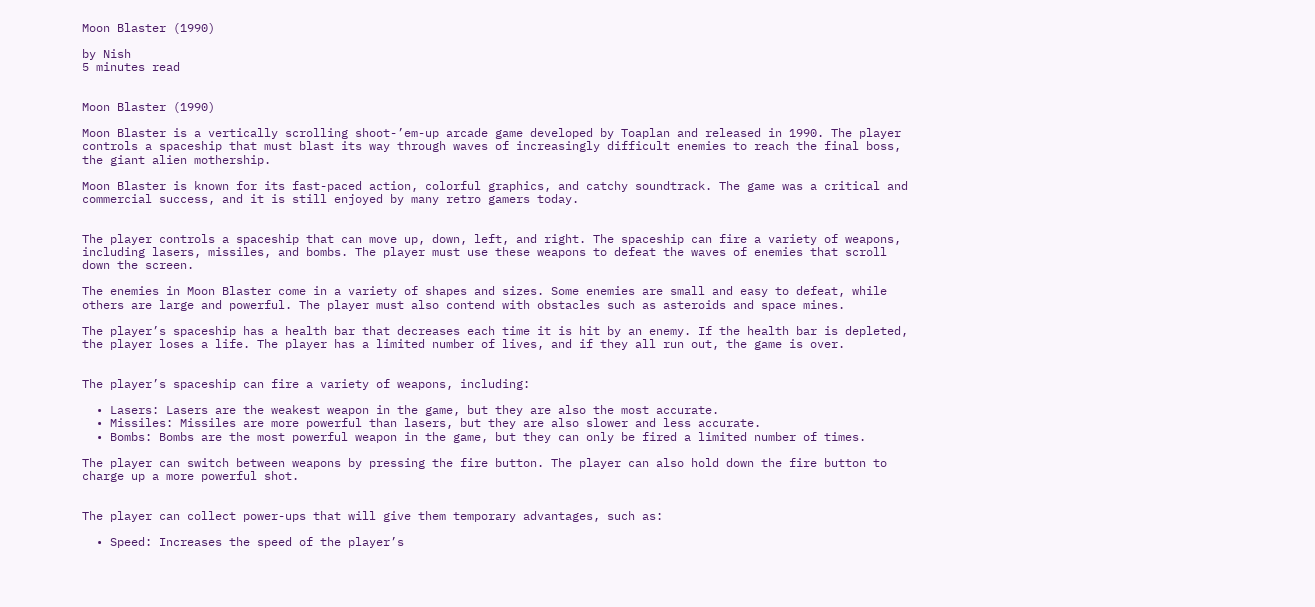Moon Blaster (1990)

by Nish
5 minutes read


Moon Blaster (1990)

Moon Blaster is a vertically scrolling shoot-’em-up arcade game developed by Toaplan and released in 1990. The player controls a spaceship that must blast its way through waves of increasingly difficult enemies to reach the final boss, the giant alien mothership.

Moon Blaster is known for its fast-paced action, colorful graphics, and catchy soundtrack. The game was a critical and commercial success, and it is still enjoyed by many retro gamers today.


The player controls a spaceship that can move up, down, left, and right. The spaceship can fire a variety of weapons, including lasers, missiles, and bombs. The player must use these weapons to defeat the waves of enemies that scroll down the screen.

The enemies in Moon Blaster come in a variety of shapes and sizes. Some enemies are small and easy to defeat, while others are large and powerful. The player must also contend with obstacles such as asteroids and space mines.

The player’s spaceship has a health bar that decreases each time it is hit by an enemy. If the health bar is depleted, the player loses a life. The player has a limited number of lives, and if they all run out, the game is over.


The player’s spaceship can fire a variety of weapons, including:

  • Lasers: Lasers are the weakest weapon in the game, but they are also the most accurate.
  • Missiles: Missiles are more powerful than lasers, but they are also slower and less accurate.
  • Bombs: Bombs are the most powerful weapon in the game, but they can only be fired a limited number of times.

The player can switch between weapons by pressing the fire button. The player can also hold down the fire button to charge up a more powerful shot.


The player can collect power-ups that will give them temporary advantages, such as:

  • Speed: Increases the speed of the player’s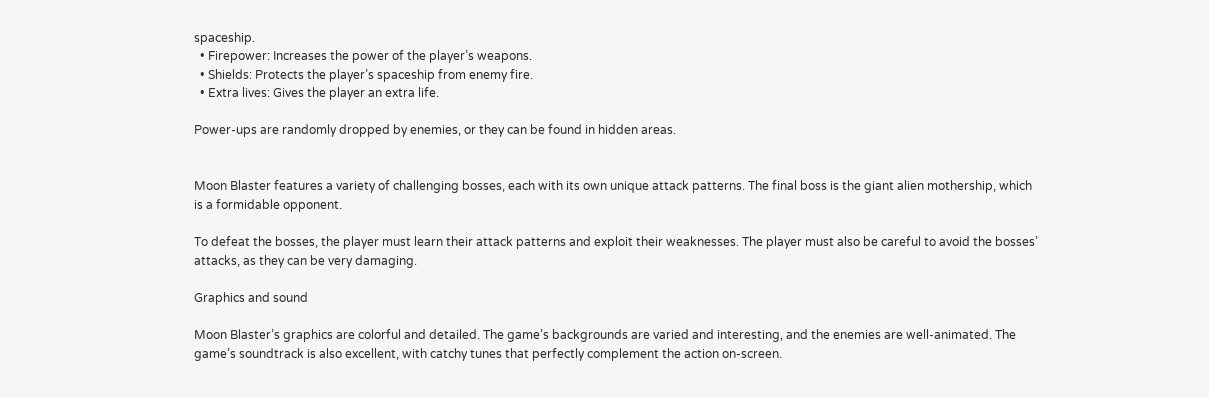spaceship.
  • Firepower: Increases the power of the player’s weapons.
  • Shields: Protects the player’s spaceship from enemy fire.
  • Extra lives: Gives the player an extra life.

Power-ups are randomly dropped by enemies, or they can be found in hidden areas.


Moon Blaster features a variety of challenging bosses, each with its own unique attack patterns. The final boss is the giant alien mothership, which is a formidable opponent.

To defeat the bosses, the player must learn their attack patterns and exploit their weaknesses. The player must also be careful to avoid the bosses’ attacks, as they can be very damaging.

Graphics and sound

Moon Blaster’s graphics are colorful and detailed. The game’s backgrounds are varied and interesting, and the enemies are well-animated. The game’s soundtrack is also excellent, with catchy tunes that perfectly complement the action on-screen.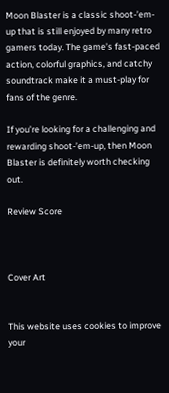Moon Blaster is a classic shoot-’em-up that is still enjoyed by many retro gamers today. The game’s fast-paced action, colorful graphics, and catchy soundtrack make it a must-play for fans of the genre.

If you’re looking for a challenging and rewarding shoot-’em-up, then Moon Blaster is definitely worth checking out.

Review Score



Cover Art


This website uses cookies to improve your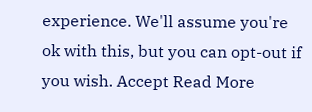experience. We'll assume you're ok with this, but you can opt-out if you wish. Accept Read More